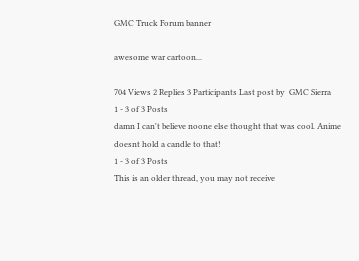GMC Truck Forum banner

awesome war cartoon...

704 Views 2 Replies 3 Participants Last post by  GMC Sierra
1 - 3 of 3 Posts
damn I can't believe noone else thought that was cool. Anime doesnt hold a candle to that!
1 - 3 of 3 Posts
This is an older thread, you may not receive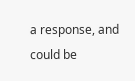a response, and could be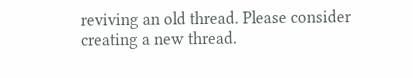reviving an old thread. Please consider creating a new thread.